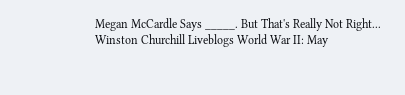Megan McCardle Says _____. But That's Really Not Right...
Winston Churchill Liveblogs World War II: May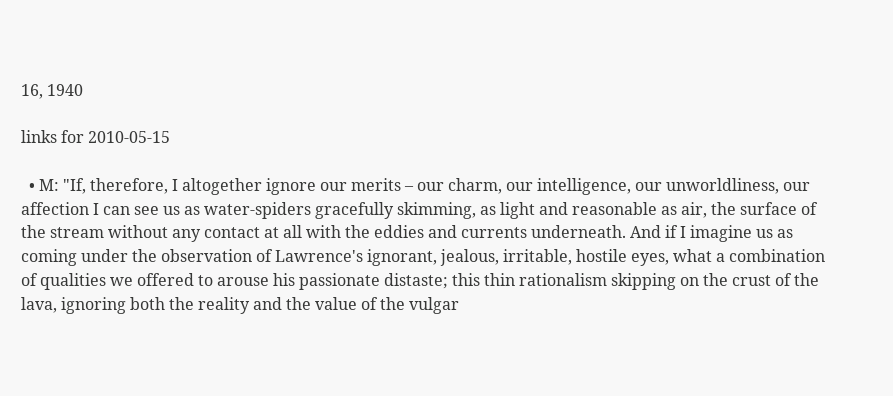16, 1940

links for 2010-05-15

  • M: "If, therefore, I altogether ignore our merits – our charm, our intelligence, our unworldliness, our affection I can see us as water-spiders gracefully skimming, as light and reasonable as air, the surface of the stream without any contact at all with the eddies and currents underneath. And if I imagine us as coming under the observation of Lawrence's ignorant, jealous, irritable, hostile eyes, what a combination of qualities we offered to arouse his passionate distaste; this thin rationalism skipping on the crust of the lava, ignoring both the reality and the value of the vulgar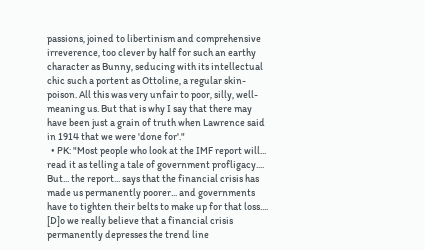passions, joined to libertinism and comprehensive irreverence, too clever by half for such an earthy character as Bunny, seducing with its intellectual chic such a portent as Ottoline, a regular skin-poison. All this was very unfair to poor, silly, well-meaning us. But that is why I say that there may have been just a grain of truth when Lawrence said in 1914 that we were 'done for'."
  • PK: "Most people who look at the IMF report will... read it as telling a tale of government profligacy.... But... the report... says that the financial crisis has made us permanently poorer... and governments have to tighten their belts to make up for that loss.... [D]o we really believe that a financial crisis permanently depresses the trend line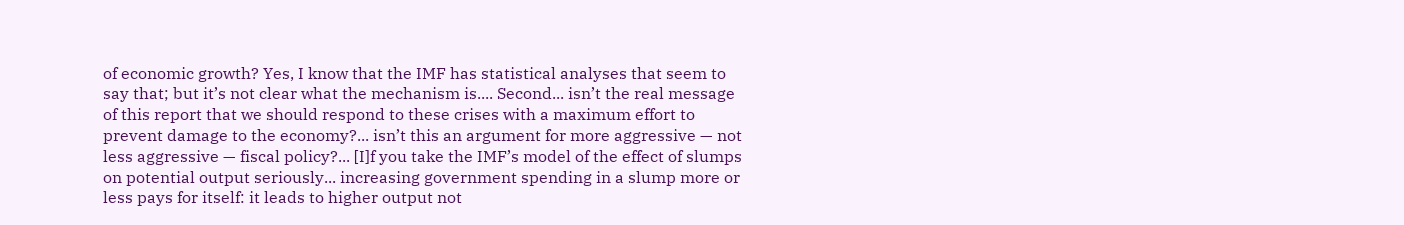of economic growth? Yes, I know that the IMF has statistical analyses that seem to say that; but it’s not clear what the mechanism is.... Second... isn’t the real message of this report that we should respond to these crises with a maximum effort to prevent damage to the economy?... isn’t this an argument for more aggressive — not less aggressive — fiscal policy?... [I]f you take the IMF’s model of the effect of slumps on potential output seriously... increasing government spending in a slump more or less pays for itself: it leads to higher output not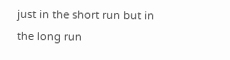just in the short run but in the long run